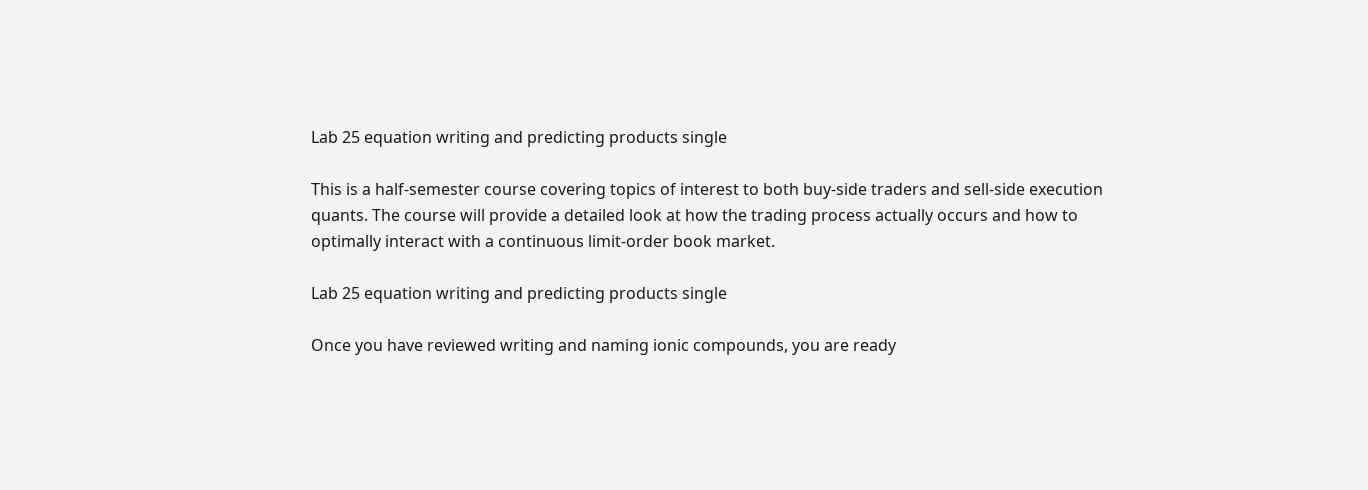Lab 25 equation writing and predicting products single

This is a half-semester course covering topics of interest to both buy-side traders and sell-side execution quants. The course will provide a detailed look at how the trading process actually occurs and how to optimally interact with a continuous limit-order book market.

Lab 25 equation writing and predicting products single

Once you have reviewed writing and naming ionic compounds, you are ready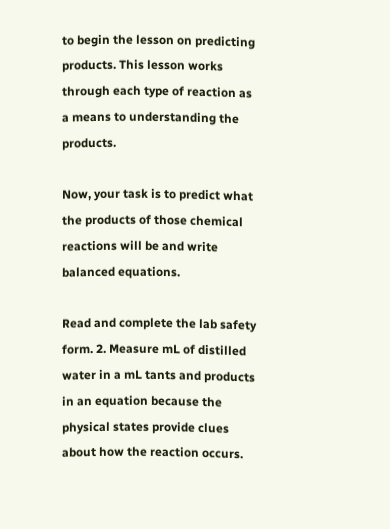to begin the lesson on predicting products. This lesson works through each type of reaction as a means to understanding the products.

Now, your task is to predict what the products of those chemical reactions will be and write balanced equations.

Read and complete the lab safety form. 2. Measure mL of distilled water in a mL tants and products in an equation because the physical states provide clues about how the reaction occurs.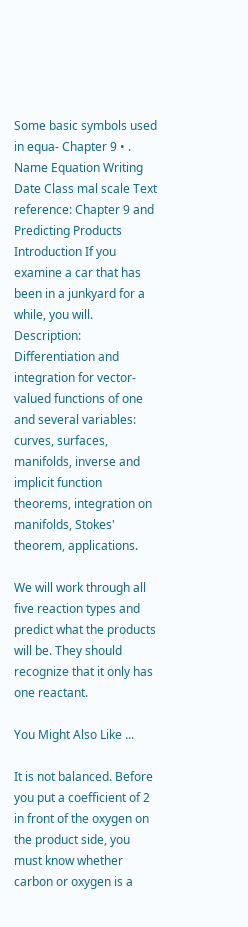Some basic symbols used in equa- Chapter 9 • . Name Equation Writing Date Class mal scale Text reference: Chapter 9 and Predicting Products Introduction If you examine a car that has been in a junkyard for a while, you will. Description: Differentiation and integration for vector-valued functions of one and several variables: curves, surfaces, manifolds, inverse and implicit function theorems, integration on manifolds, Stokes' theorem, applications.

We will work through all five reaction types and predict what the products will be. They should recognize that it only has one reactant.

You Might Also Like ...

It is not balanced. Before you put a coefficient of 2 in front of the oxygen on the product side, you must know whether carbon or oxygen is a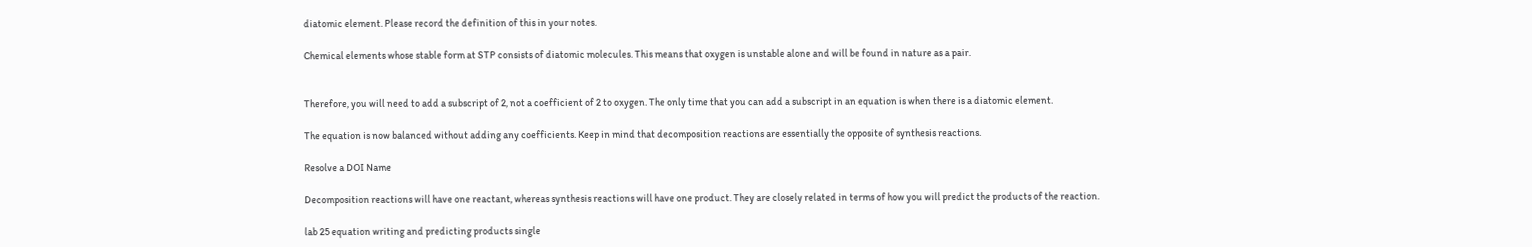diatomic element. Please record the definition of this in your notes.

Chemical elements whose stable form at STP consists of diatomic molecules. This means that oxygen is unstable alone and will be found in nature as a pair.


Therefore, you will need to add a subscript of 2, not a coefficient of 2 to oxygen. The only time that you can add a subscript in an equation is when there is a diatomic element.

The equation is now balanced without adding any coefficients. Keep in mind that decomposition reactions are essentially the opposite of synthesis reactions.

Resolve a DOI Name

Decomposition reactions will have one reactant, whereas synthesis reactions will have one product. They are closely related in terms of how you will predict the products of the reaction.

lab 25 equation writing and predicting products single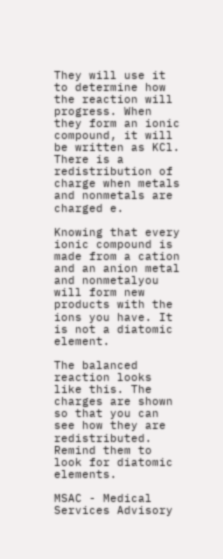They will use it to determine how the reaction will progress. When they form an ionic compound, it will be written as KCl. There is a redistribution of charge when metals and nonmetals are charged e.

Knowing that every ionic compound is made from a cation and an anion metal and nonmetalyou will form new products with the ions you have. It is not a diatomic element.

The balanced reaction looks like this. The charges are shown so that you can see how they are redistributed. Remind them to look for diatomic elements.

MSAC - Medical Services Advisory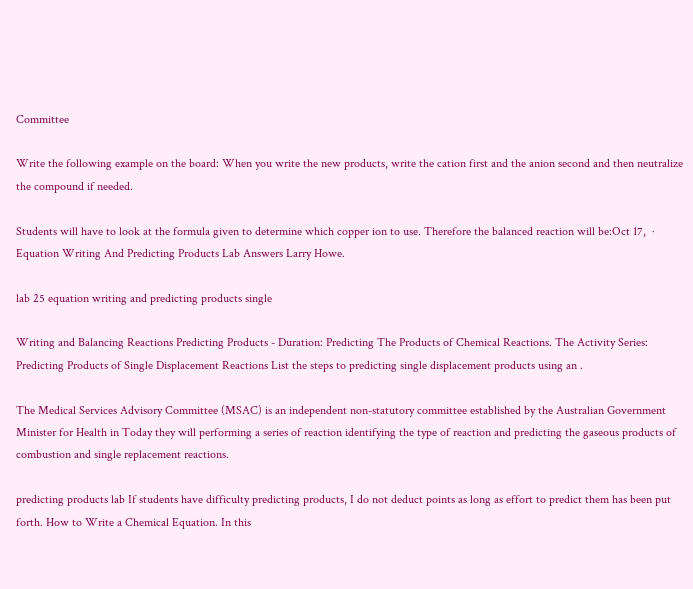Committee

Write the following example on the board: When you write the new products, write the cation first and the anion second and then neutralize the compound if needed.

Students will have to look at the formula given to determine which copper ion to use. Therefore the balanced reaction will be:Oct 17,  · Equation Writing And Predicting Products Lab Answers Larry Howe.

lab 25 equation writing and predicting products single

Writing and Balancing Reactions Predicting Products - Duration: Predicting The Products of Chemical Reactions. The Activity Series: Predicting Products of Single Displacement Reactions List the steps to predicting single displacement products using an .

The Medical Services Advisory Committee (MSAC) is an independent non-statutory committee established by the Australian Government Minister for Health in Today they will performing a series of reaction identifying the type of reaction and predicting the gaseous products of combustion and single replacement reactions.

predicting products lab If students have difficulty predicting products, I do not deduct points as long as effort to predict them has been put forth. How to Write a Chemical Equation. In this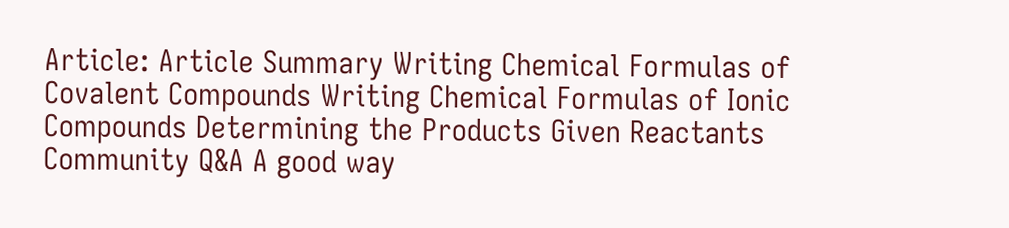Article: Article Summary Writing Chemical Formulas of Covalent Compounds Writing Chemical Formulas of Ionic Compounds Determining the Products Given Reactants Community Q&A A good way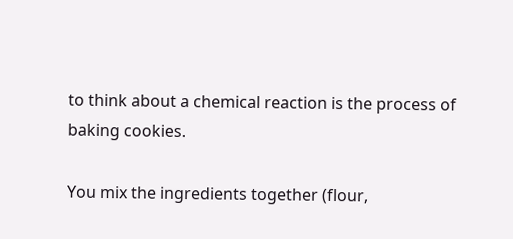to think about a chemical reaction is the process of baking cookies.

You mix the ingredients together (flour,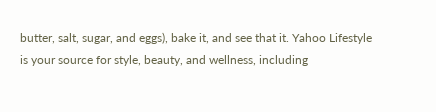butter, salt, sugar, and eggs), bake it, and see that it. Yahoo Lifestyle is your source for style, beauty, and wellness, including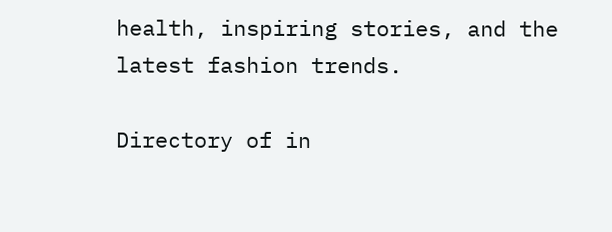health, inspiring stories, and the latest fashion trends.

Directory of in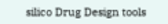silico Drug Design tools